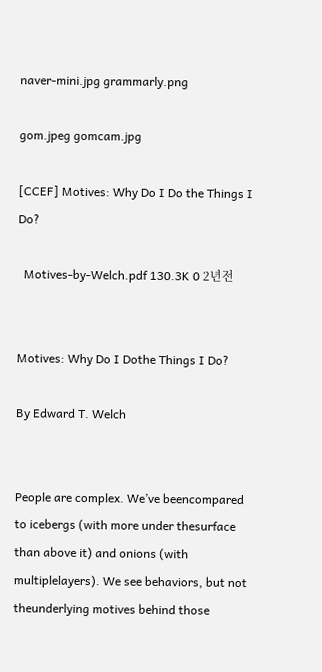naver-mini.jpg grammarly.png

gom.jpeg gomcam.jpg

[CCEF] Motives: Why Do I Do the Things I Do?

  Motives-by-Welch.pdf 130.3K 0 2년전


Motives: Why Do I Dothe Things I Do?

By Edward T. Welch


People are complex. We’ve beencompared to icebergs (with more under thesurface than above it) and onions (with multiplelayers). We see behaviors, but not theunderlying motives behind those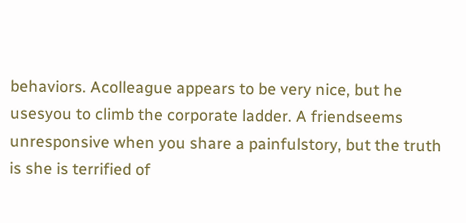behaviors. Acolleague appears to be very nice, but he usesyou to climb the corporate ladder. A friendseems unresponsive when you share a painfulstory, but the truth is she is terrified of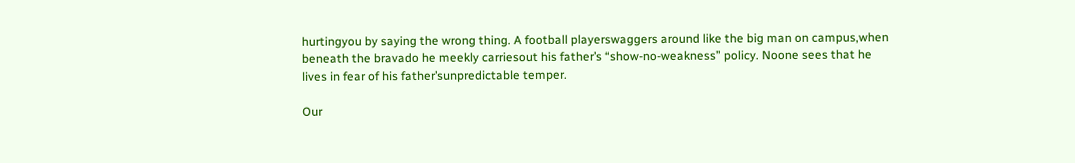hurtingyou by saying the wrong thing. A football playerswaggers around like the big man on campus,when beneath the bravado he meekly carriesout his father’s “show-no-weakness” policy. Noone sees that he lives in fear of his father’sunpredictable temper.

Our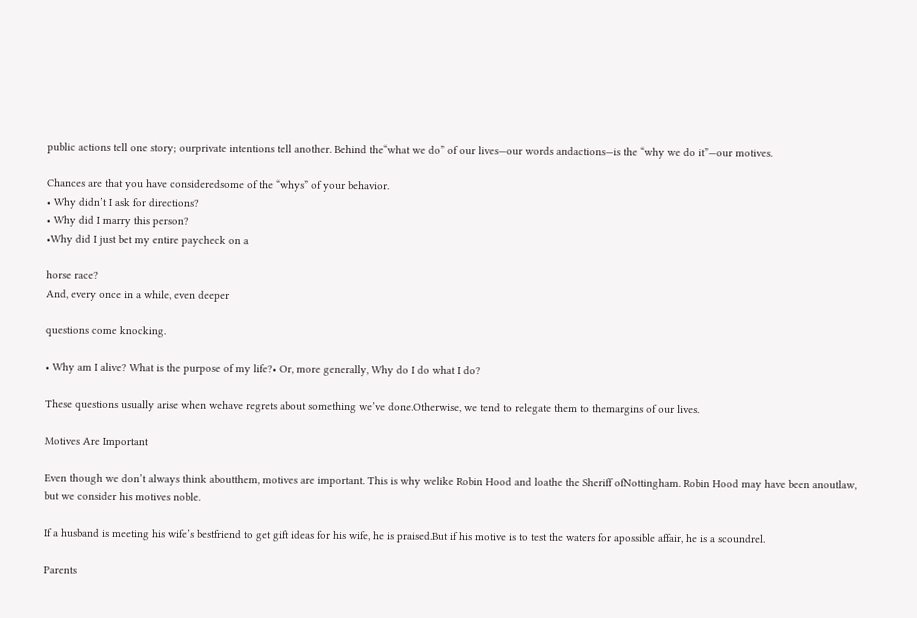public actions tell one story; ourprivate intentions tell another. Behind the“what we do” of our lives—our words andactions—is the “why we do it”—our motives.

Chances are that you have consideredsome of the “whys” of your behavior.
• Why didn’t I ask for directions?
• Why did I marry this person?
•Why did I just bet my entire paycheck on a

horse race?
And, every once in a while, even deeper

questions come knocking.

• Why am I alive? What is the purpose of my life?• Or, more generally, Why do I do what I do?

These questions usually arise when wehave regrets about something we’ve done.Otherwise, we tend to relegate them to themargins of our lives.

Motives Are Important

Even though we don’t always think aboutthem, motives are important. This is why welike Robin Hood and loathe the Sheriff ofNottingham. Robin Hood may have been anoutlaw, but we consider his motives noble.

If a husband is meeting his wife’s bestfriend to get gift ideas for his wife, he is praised.But if his motive is to test the waters for apossible affair, he is a scoundrel.

Parents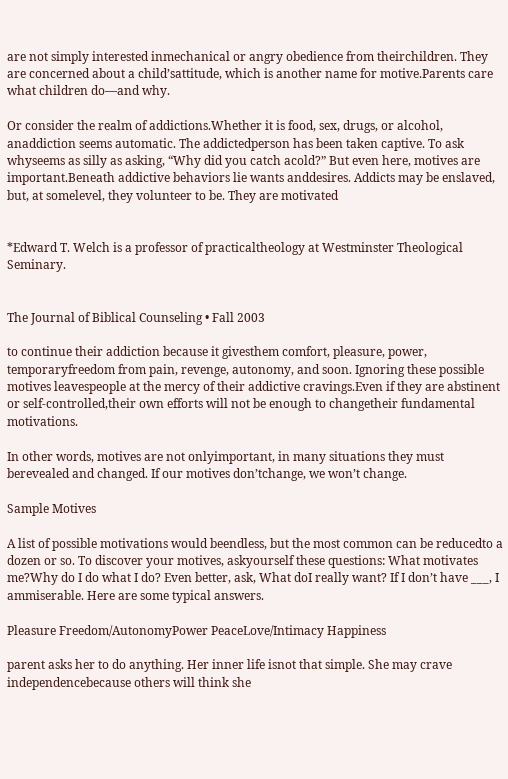are not simply interested inmechanical or angry obedience from theirchildren. They are concerned about a child’sattitude, which is another name for motive.Parents care what children do—and why.

Or consider the realm of addictions.Whether it is food, sex, drugs, or alcohol, anaddiction seems automatic. The addictedperson has been taken captive. To ask whyseems as silly as asking, “Why did you catch acold?” But even here, motives are important.Beneath addictive behaviors lie wants anddesires. Addicts may be enslaved, but, at somelevel, they volunteer to be. They are motivated


*Edward T. Welch is a professor of practicaltheology at Westminster Theological Seminary.


The Journal of Biblical Counseling • Fall 2003

to continue their addiction because it givesthem comfort, pleasure, power, temporaryfreedom from pain, revenge, autonomy, and soon. Ignoring these possible motives leavespeople at the mercy of their addictive cravings.Even if they are abstinent or self-controlled,their own efforts will not be enough to changetheir fundamental motivations.

In other words, motives are not onlyimportant, in many situations they must berevealed and changed. If our motives don’tchange, we won’t change.

Sample Motives

A list of possible motivations would beendless, but the most common can be reducedto a dozen or so. To discover your motives, askyourself these questions: What motivates me?Why do I do what I do? Even better, ask, What doI really want? If I don’t have ___, I ammiserable. Here are some typical answers.

Pleasure Freedom/AutonomyPower PeaceLove/Intimacy Happiness

parent asks her to do anything. Her inner life isnot that simple. She may crave independencebecause others will think she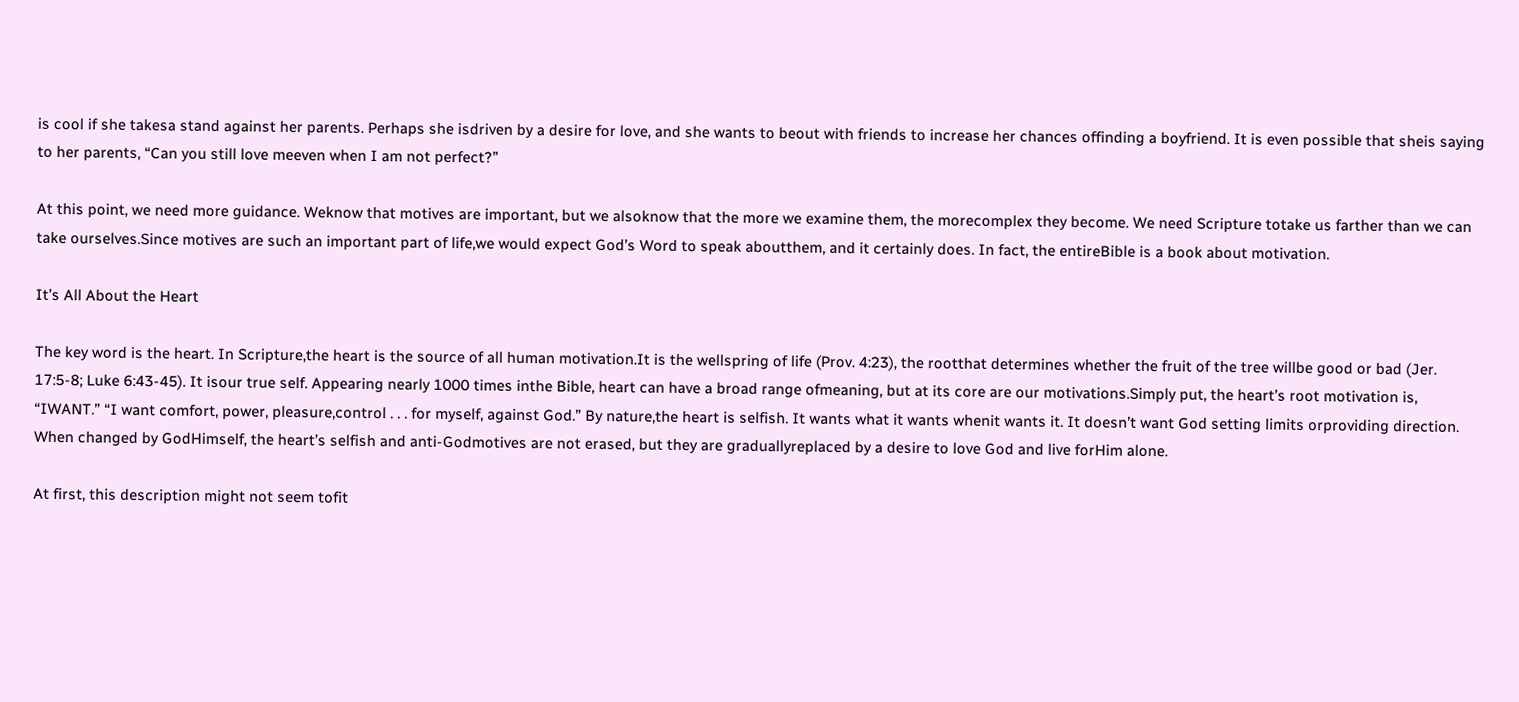is cool if she takesa stand against her parents. Perhaps she isdriven by a desire for love, and she wants to beout with friends to increase her chances offinding a boyfriend. It is even possible that sheis saying to her parents, “Can you still love meeven when I am not perfect?”

At this point, we need more guidance. Weknow that motives are important, but we alsoknow that the more we examine them, the morecomplex they become. We need Scripture totake us farther than we can take ourselves.Since motives are such an important part of life,we would expect God’s Word to speak aboutthem, and it certainly does. In fact, the entireBible is a book about motivation.

It’s All About the Heart

The key word is the heart. In Scripture,the heart is the source of all human motivation.It is the wellspring of life (Prov. 4:23), the rootthat determines whether the fruit of the tree willbe good or bad (Jer. 17:5-8; Luke 6:43-45). It isour true self. Appearing nearly 1000 times inthe Bible, heart can have a broad range ofmeaning, but at its core are our motivations.Simply put, the heart’s root motivation is, “IWANT.” “I want comfort, power, pleasure,control . . . for myself, against God.” By nature,the heart is selfish. It wants what it wants whenit wants it. It doesn’t want God setting limits orproviding direction. When changed by GodHimself, the heart’s selfish and anti-Godmotives are not erased, but they are graduallyreplaced by a desire to love God and live forHim alone.

At first, this description might not seem tofit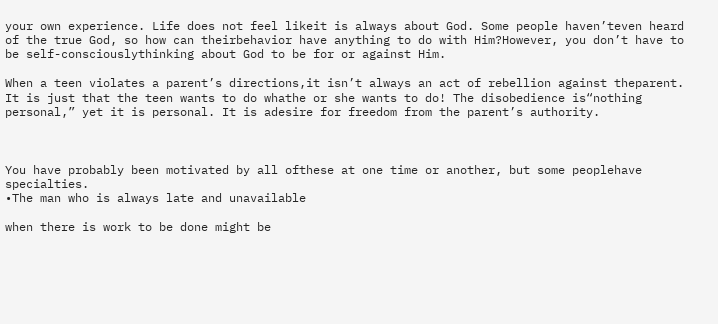your own experience. Life does not feel likeit is always about God. Some people haven’teven heard of the true God, so how can theirbehavior have anything to do with Him?However, you don’t have to be self-consciouslythinking about God to be for or against Him.

When a teen violates a parent’s directions,it isn’t always an act of rebellion against theparent. It is just that the teen wants to do whathe or she wants to do! The disobedience is“nothing personal,” yet it is personal. It is adesire for freedom from the parent’s authority.



You have probably been motivated by all ofthese at one time or another, but some peoplehave specialties.
•The man who is always late and unavailable

when there is work to be done might be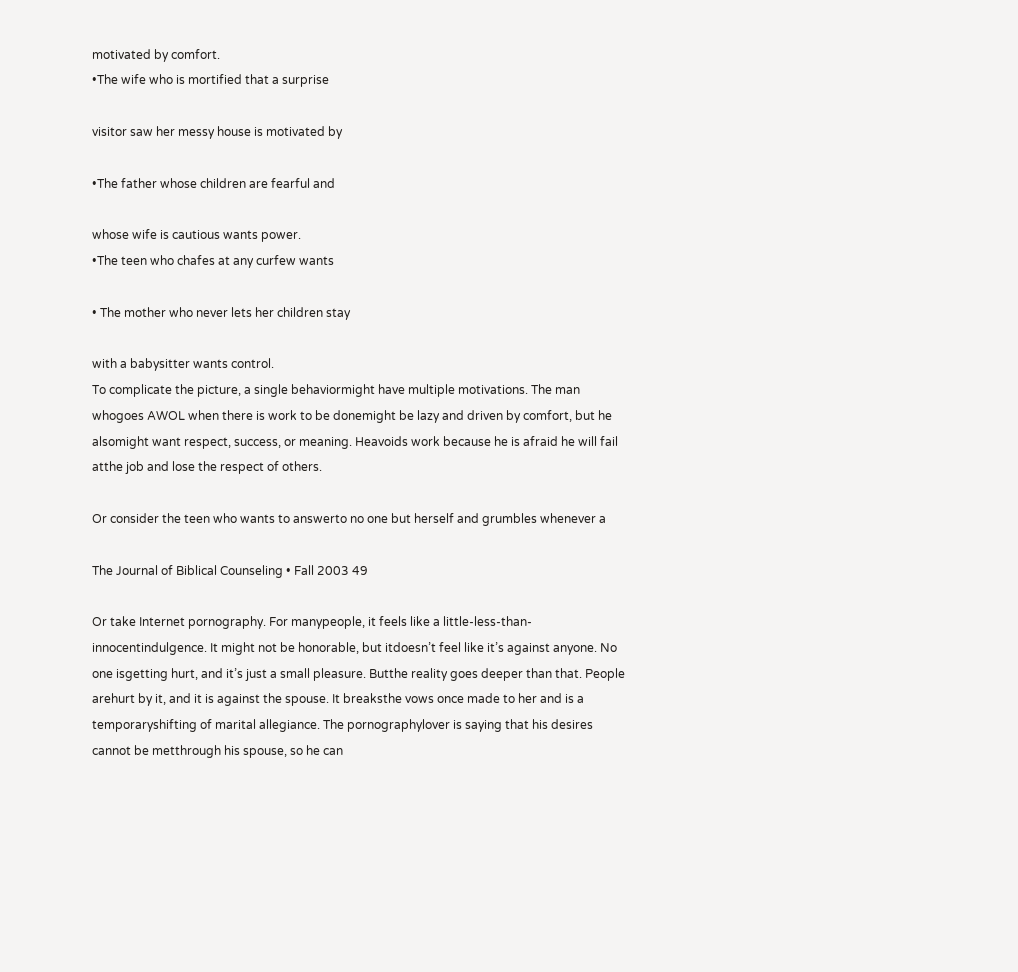motivated by comfort.
•The wife who is mortified that a surprise

visitor saw her messy house is motivated by

•The father whose children are fearful and

whose wife is cautious wants power.
•The teen who chafes at any curfew wants

• The mother who never lets her children stay

with a babysitter wants control.
To complicate the picture, a single behaviormight have multiple motivations. The man whogoes AWOL when there is work to be donemight be lazy and driven by comfort, but he alsomight want respect, success, or meaning. Heavoids work because he is afraid he will fail atthe job and lose the respect of others.

Or consider the teen who wants to answerto no one but herself and grumbles whenever a

The Journal of Biblical Counseling • Fall 2003 49

Or take Internet pornography. For manypeople, it feels like a little-less-than-innocentindulgence. It might not be honorable, but itdoesn’t feel like it’s against anyone. No one isgetting hurt, and it’s just a small pleasure. Butthe reality goes deeper than that. People arehurt by it, and it is against the spouse. It breaksthe vows once made to her and is a temporaryshifting of marital allegiance. The pornographylover is saying that his desires cannot be metthrough his spouse, so he can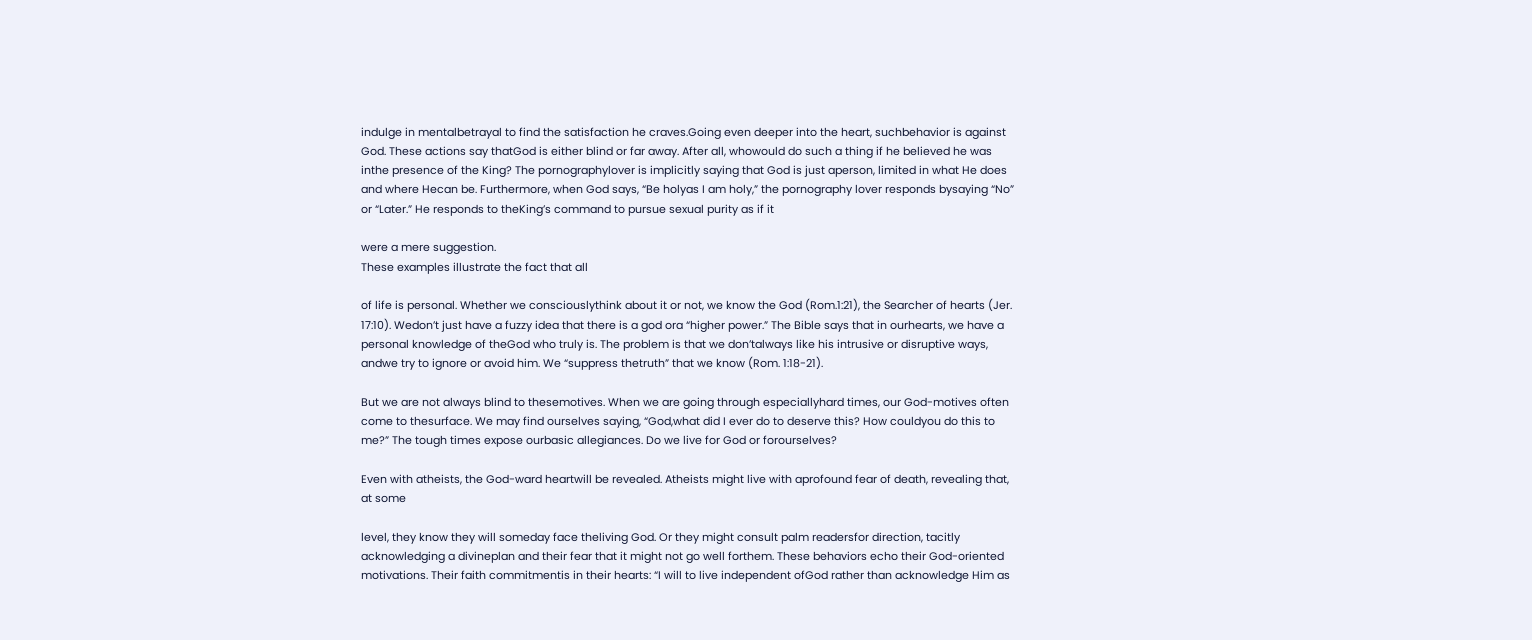indulge in mentalbetrayal to find the satisfaction he craves.Going even deeper into the heart, suchbehavior is against God. These actions say thatGod is either blind or far away. After all, whowould do such a thing if he believed he was inthe presence of the King? The pornographylover is implicitly saying that God is just aperson, limited in what He does and where Hecan be. Furthermore, when God says, “Be holyas I am holy,” the pornography lover responds bysaying “No” or “Later.” He responds to theKing’s command to pursue sexual purity as if it

were a mere suggestion.
These examples illustrate the fact that all

of life is personal. Whether we consciouslythink about it or not, we know the God (Rom.1:21), the Searcher of hearts (Jer. 17:10). Wedon’t just have a fuzzy idea that there is a god ora “higher power.” The Bible says that in ourhearts, we have a personal knowledge of theGod who truly is. The problem is that we don’talways like his intrusive or disruptive ways, andwe try to ignore or avoid him. We “suppress thetruth” that we know (Rom. 1:18-21).

But we are not always blind to thesemotives. When we are going through especiallyhard times, our God-motives often come to thesurface. We may find ourselves saying, “God,what did I ever do to deserve this? How couldyou do this to me?” The tough times expose ourbasic allegiances. Do we live for God or forourselves?

Even with atheists, the God-ward heartwill be revealed. Atheists might live with aprofound fear of death, revealing that, at some

level, they know they will someday face theliving God. Or they might consult palm readersfor direction, tacitly acknowledging a divineplan and their fear that it might not go well forthem. These behaviors echo their God-oriented motivations. Their faith commitmentis in their hearts: “I will to live independent ofGod rather than acknowledge Him as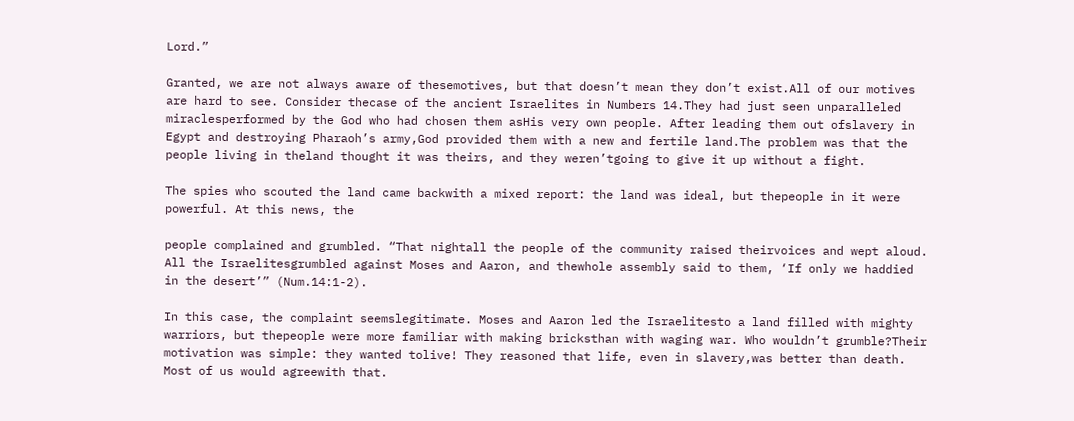Lord.”

Granted, we are not always aware of thesemotives, but that doesn’t mean they don’t exist.All of our motives are hard to see. Consider thecase of the ancient Israelites in Numbers 14.They had just seen unparalleled miraclesperformed by the God who had chosen them asHis very own people. After leading them out ofslavery in Egypt and destroying Pharaoh’s army,God provided them with a new and fertile land.The problem was that the people living in theland thought it was theirs, and they weren’tgoing to give it up without a fight.

The spies who scouted the land came backwith a mixed report: the land was ideal, but thepeople in it were powerful. At this news, the

people complained and grumbled. “That nightall the people of the community raised theirvoices and wept aloud. All the Israelitesgrumbled against Moses and Aaron, and thewhole assembly said to them, ‘If only we haddied in the desert’” (Num.14:1-2).

In this case, the complaint seemslegitimate. Moses and Aaron led the Israelitesto a land filled with mighty warriors, but thepeople were more familiar with making bricksthan with waging war. Who wouldn’t grumble?Their motivation was simple: they wanted tolive! They reasoned that life, even in slavery,was better than death. Most of us would agreewith that.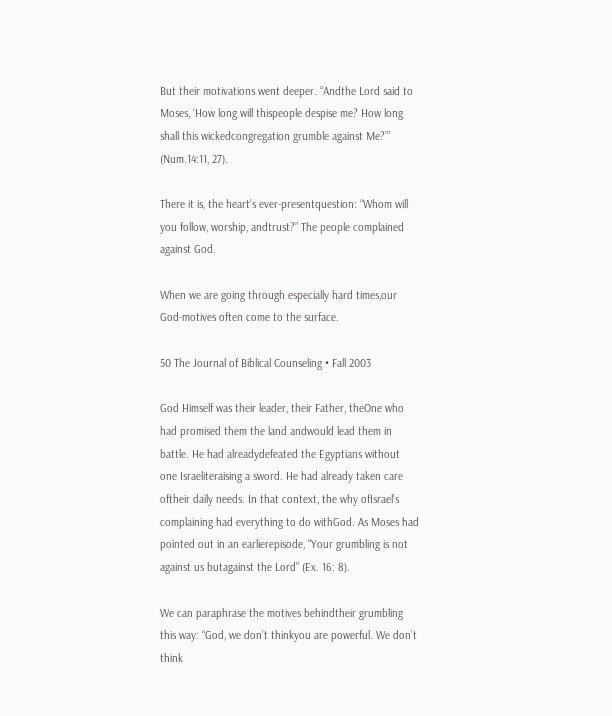But their motivations went deeper. “Andthe Lord said to Moses, ‘How long will thispeople despise me? How long shall this wickedcongregation grumble against Me?’” (Num.14:11, 27).

There it is, the heart’s ever-presentquestion: “Whom will you follow, worship, andtrust?” The people complained against God.

When we are going through especially hard times,our God-motives often come to the surface.

50 The Journal of Biblical Counseling • Fall 2003

God Himself was their leader, their Father, theOne who had promised them the land andwould lead them in battle. He had alreadydefeated the Egyptians without one Israeliteraising a sword. He had already taken care oftheir daily needs. In that context, the why ofIsrael’s complaining had everything to do withGod. As Moses had pointed out in an earlierepisode, “Your grumbling is not against us butagainst the Lord” (Ex. 16: 8).

We can paraphrase the motives behindtheir grumbling this way: “God, we don’t thinkyou are powerful. We don’t think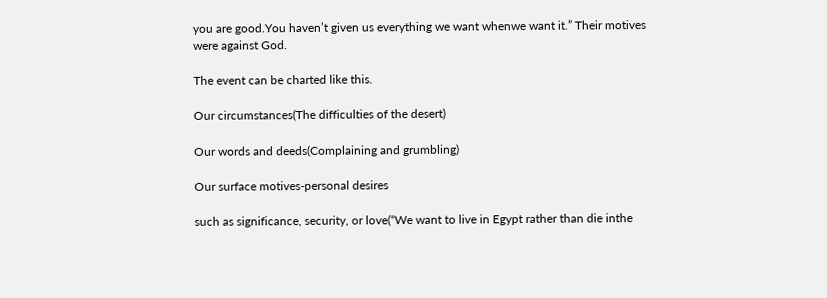you are good.You haven’t given us everything we want whenwe want it.” Their motives were against God.

The event can be charted like this.

Our circumstances(The difficulties of the desert)

Our words and deeds(Complaining and grumbling)

Our surface motives-personal desires

such as significance, security, or love(“We want to live in Egypt rather than die inthe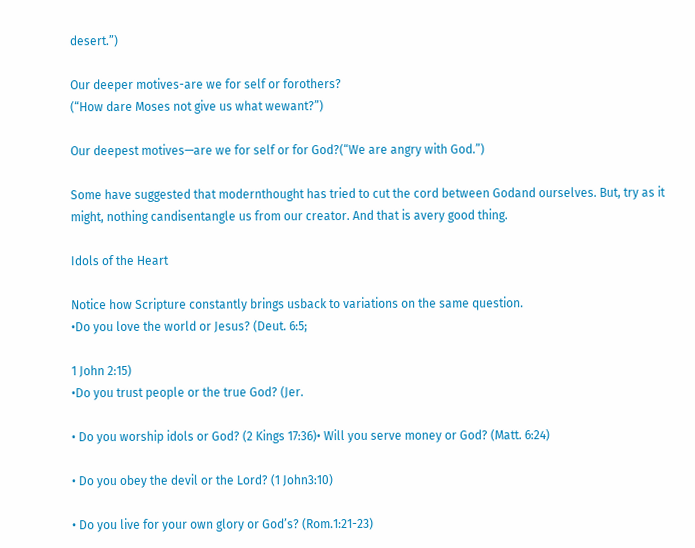desert.”)

Our deeper motives-are we for self or forothers?
(“How dare Moses not give us what wewant?”)

Our deepest motives—are we for self or for God?(“We are angry with God.”)

Some have suggested that modernthought has tried to cut the cord between Godand ourselves. But, try as it might, nothing candisentangle us from our creator. And that is avery good thing.

Idols of the Heart

Notice how Scripture constantly brings usback to variations on the same question.
•Do you love the world or Jesus? (Deut. 6:5;

1 John 2:15)
•Do you trust people or the true God? (Jer.

• Do you worship idols or God? (2 Kings 17:36)• Will you serve money or God? (Matt. 6:24)

• Do you obey the devil or the Lord? (1 John3:10)

• Do you live for your own glory or God’s? (Rom.1:21-23)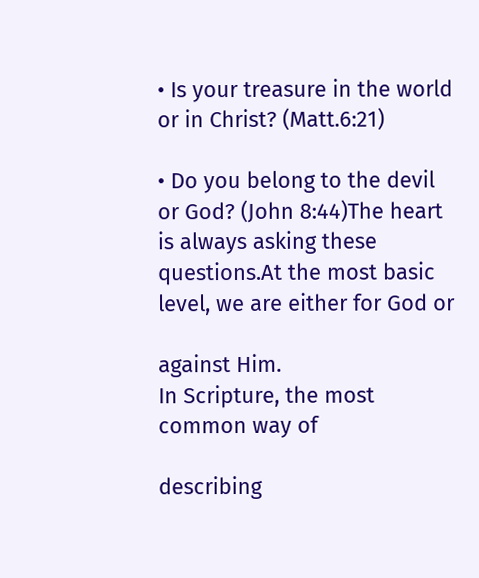• Is your treasure in the world or in Christ? (Matt.6:21)

• Do you belong to the devil or God? (John 8:44)The heart is always asking these questions.At the most basic level, we are either for God or

against Him.
In Scripture, the most common way of

describing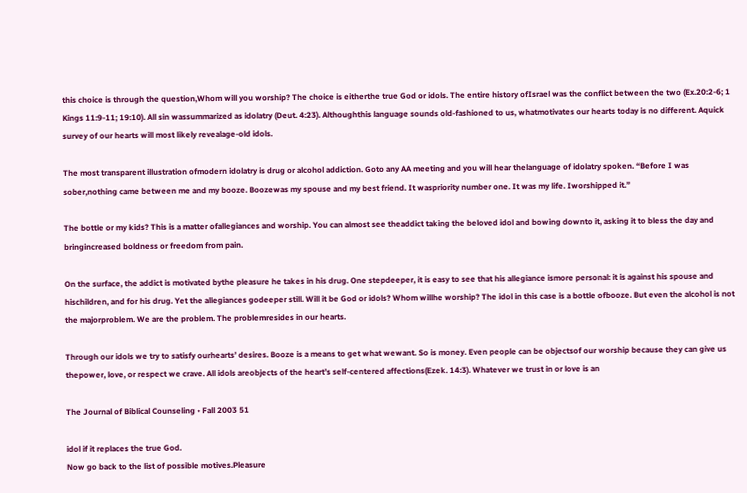this choice is through the question,Whom will you worship? The choice is eitherthe true God or idols. The entire history ofIsrael was the conflict between the two (Ex.20:2-6; 1 Kings 11:9-11; 19:10). All sin wassummarized as idolatry (Deut. 4:23). Althoughthis language sounds old-fashioned to us, whatmotivates our hearts today is no different. Aquick survey of our hearts will most likely revealage-old idols.

The most transparent illustration ofmodern idolatry is drug or alcohol addiction. Goto any AA meeting and you will hear thelanguage of idolatry spoken. “Before I was sober,nothing came between me and my booze. Boozewas my spouse and my best friend. It waspriority number one. It was my life. Iworshipped it.”

The bottle or my kids? This is a matter ofallegiances and worship. You can almost see theaddict taking the beloved idol and bowing downto it, asking it to bless the day and bringincreased boldness or freedom from pain.

On the surface, the addict is motivated bythe pleasure he takes in his drug. One stepdeeper, it is easy to see that his allegiance ismore personal: it is against his spouse and hischildren, and for his drug. Yet the allegiances godeeper still. Will it be God or idols? Whom willhe worship? The idol in this case is a bottle ofbooze. But even the alcohol is not the majorproblem. We are the problem. The problemresides in our hearts.

Through our idols we try to satisfy ourhearts’ desires. Booze is a means to get what wewant. So is money. Even people can be objectsof our worship because they can give us thepower, love, or respect we crave. All idols areobjects of the heart’s self-centered affections(Ezek. 14:3). Whatever we trust in or love is an

The Journal of Biblical Counseling • Fall 2003 51

idol if it replaces the true God.
Now go back to the list of possible motives.Pleasure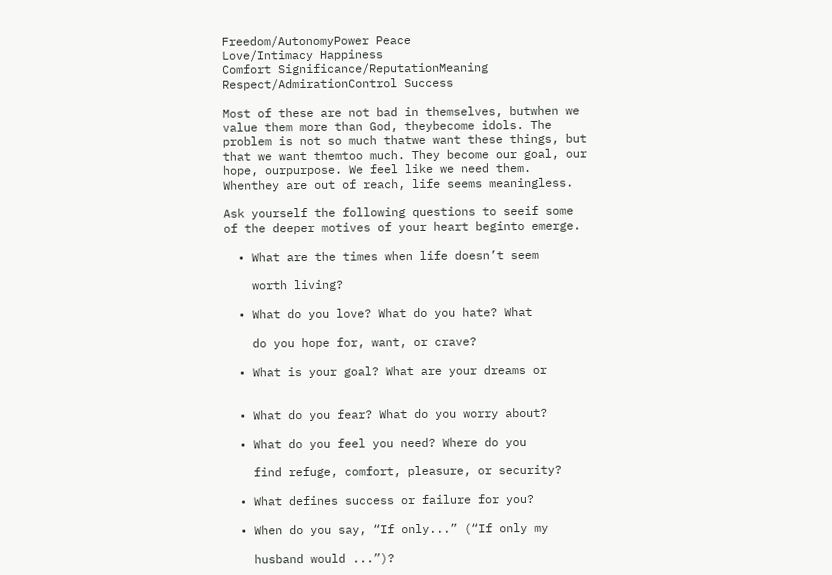Freedom/AutonomyPower Peace
Love/Intimacy Happiness
Comfort Significance/ReputationMeaning Respect/AdmirationControl Success

Most of these are not bad in themselves, butwhen we value them more than God, theybecome idols. The problem is not so much thatwe want these things, but that we want themtoo much. They become our goal, our hope, ourpurpose. We feel like we need them. Whenthey are out of reach, life seems meaningless.

Ask yourself the following questions to seeif some of the deeper motives of your heart beginto emerge.

  • What are the times when life doesn’t seem

    worth living?

  • What do you love? What do you hate? What

    do you hope for, want, or crave?

  • What is your goal? What are your dreams or


  • What do you fear? What do you worry about?

  • What do you feel you need? Where do you

    find refuge, comfort, pleasure, or security?

  • What defines success or failure for you?

  • When do you say, “If only...” (“If only my

    husband would ...”)?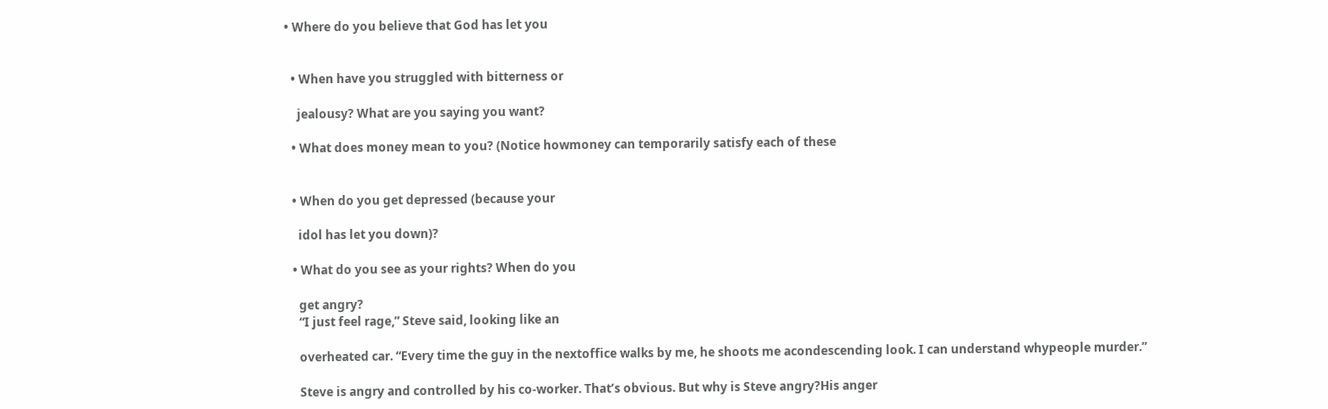• Where do you believe that God has let you


  • When have you struggled with bitterness or

    jealousy? What are you saying you want?

  • What does money mean to you? (Notice howmoney can temporarily satisfy each of these


  • When do you get depressed (because your

    idol has let you down)?

  • What do you see as your rights? When do you

    get angry?
    “I just feel rage,” Steve said, looking like an

    overheated car. “Every time the guy in the nextoffice walks by me, he shoots me acondescending look. I can understand whypeople murder.”

    Steve is angry and controlled by his co-worker. That’s obvious. But why is Steve angry?His anger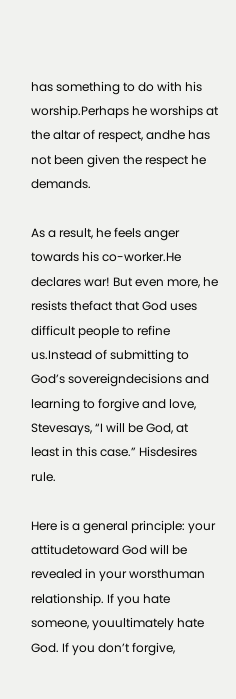has something to do with his worship.Perhaps he worships at the altar of respect, andhe has not been given the respect he demands.

As a result, he feels anger towards his co-worker.He declares war! But even more, he resists thefact that God uses difficult people to refine us.Instead of submitting to God’s sovereigndecisions and learning to forgive and love, Stevesays, “I will be God, at least in this case.” Hisdesires rule.

Here is a general principle: your attitudetoward God will be revealed in your worsthuman relationship. If you hate someone, youultimately hate God. If you don’t forgive,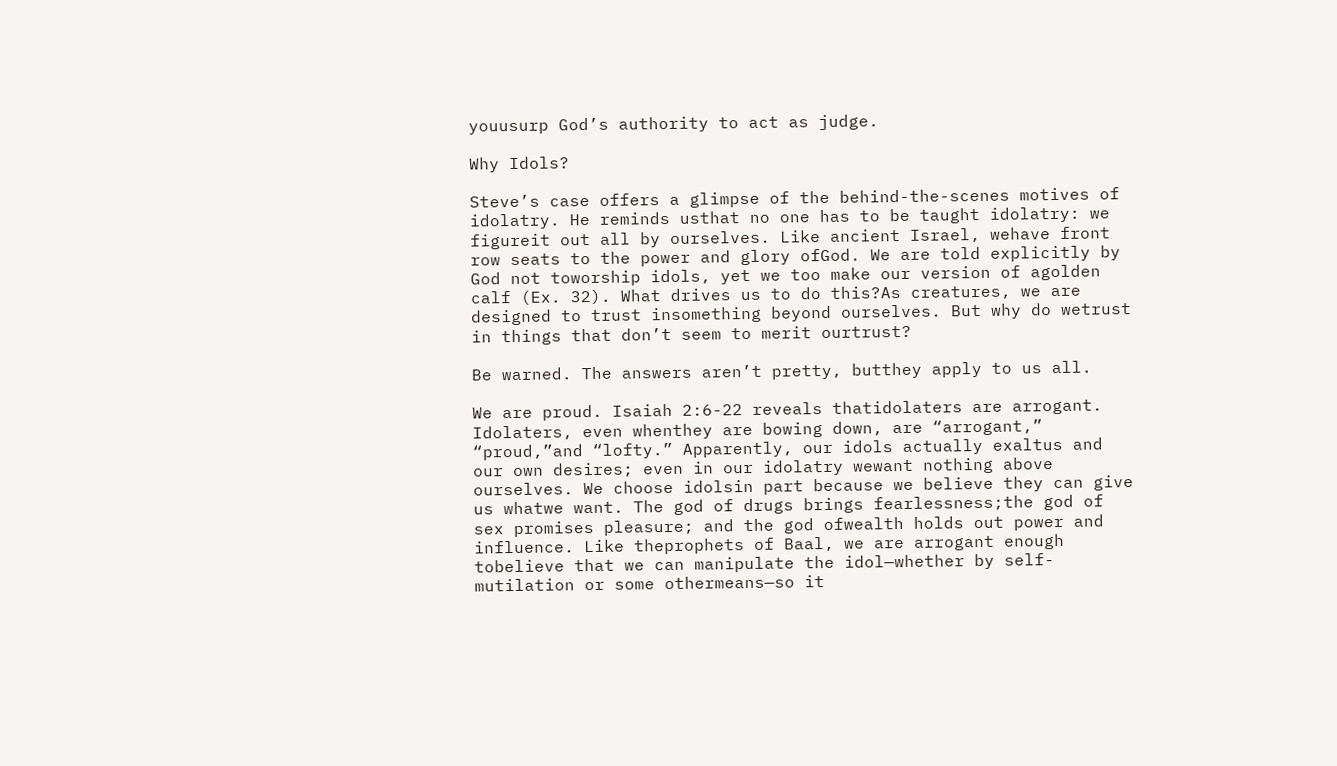youusurp God’s authority to act as judge.

Why Idols?

Steve’s case offers a glimpse of the behind-the-scenes motives of idolatry. He reminds usthat no one has to be taught idolatry: we figureit out all by ourselves. Like ancient Israel, wehave front row seats to the power and glory ofGod. We are told explicitly by God not toworship idols, yet we too make our version of agolden calf (Ex. 32). What drives us to do this?As creatures, we are designed to trust insomething beyond ourselves. But why do wetrust in things that don’t seem to merit ourtrust?

Be warned. The answers aren’t pretty, butthey apply to us all.

We are proud. Isaiah 2:6-22 reveals thatidolaters are arrogant. Idolaters, even whenthey are bowing down, are “arrogant,” “proud,”and “lofty.” Apparently, our idols actually exaltus and our own desires; even in our idolatry wewant nothing above ourselves. We choose idolsin part because we believe they can give us whatwe want. The god of drugs brings fearlessness;the god of sex promises pleasure; and the god ofwealth holds out power and influence. Like theprophets of Baal, we are arrogant enough tobelieve that we can manipulate the idol—whether by self-mutilation or some othermeans—so it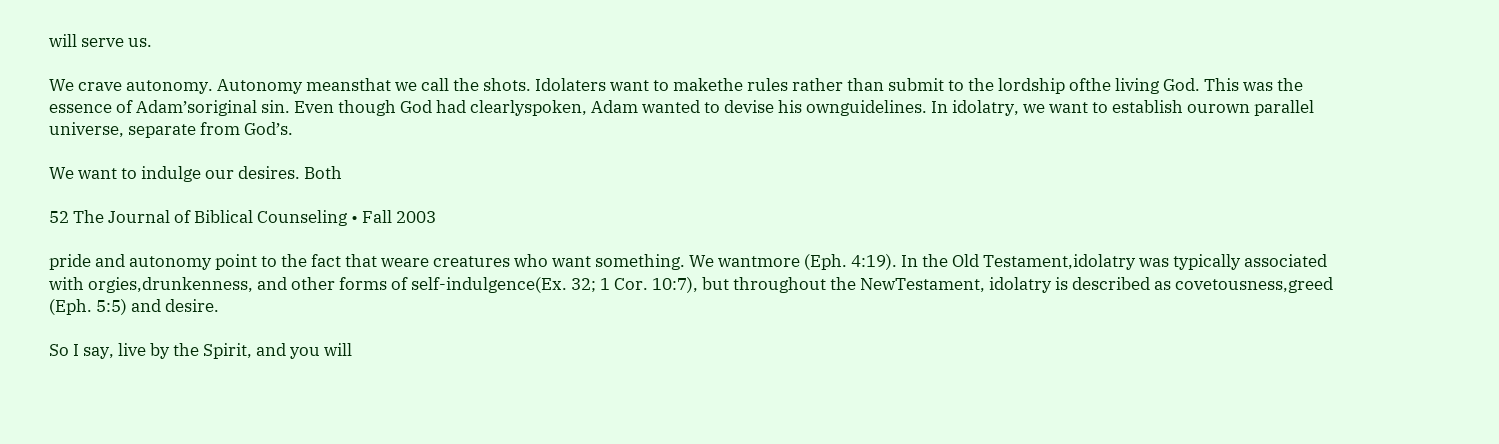will serve us.

We crave autonomy. Autonomy meansthat we call the shots. Idolaters want to makethe rules rather than submit to the lordship ofthe living God. This was the essence of Adam’soriginal sin. Even though God had clearlyspoken, Adam wanted to devise his ownguidelines. In idolatry, we want to establish ourown parallel universe, separate from God’s.

We want to indulge our desires. Both

52 The Journal of Biblical Counseling • Fall 2003

pride and autonomy point to the fact that weare creatures who want something. We wantmore (Eph. 4:19). In the Old Testament,idolatry was typically associated with orgies,drunkenness, and other forms of self-indulgence(Ex. 32; 1 Cor. 10:7), but throughout the NewTestament, idolatry is described as covetousness,greed (Eph. 5:5) and desire.

So I say, live by the Spirit, and you will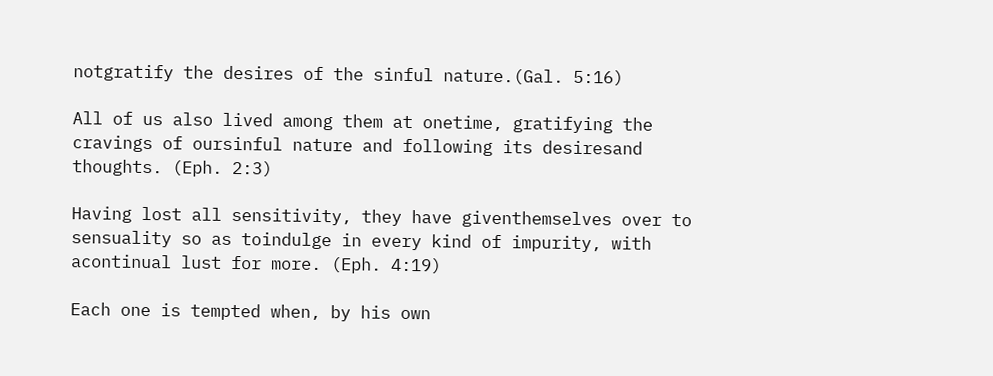notgratify the desires of the sinful nature.(Gal. 5:16)

All of us also lived among them at onetime, gratifying the cravings of oursinful nature and following its desiresand thoughts. (Eph. 2:3)

Having lost all sensitivity, they have giventhemselves over to sensuality so as toindulge in every kind of impurity, with acontinual lust for more. (Eph. 4:19)

Each one is tempted when, by his own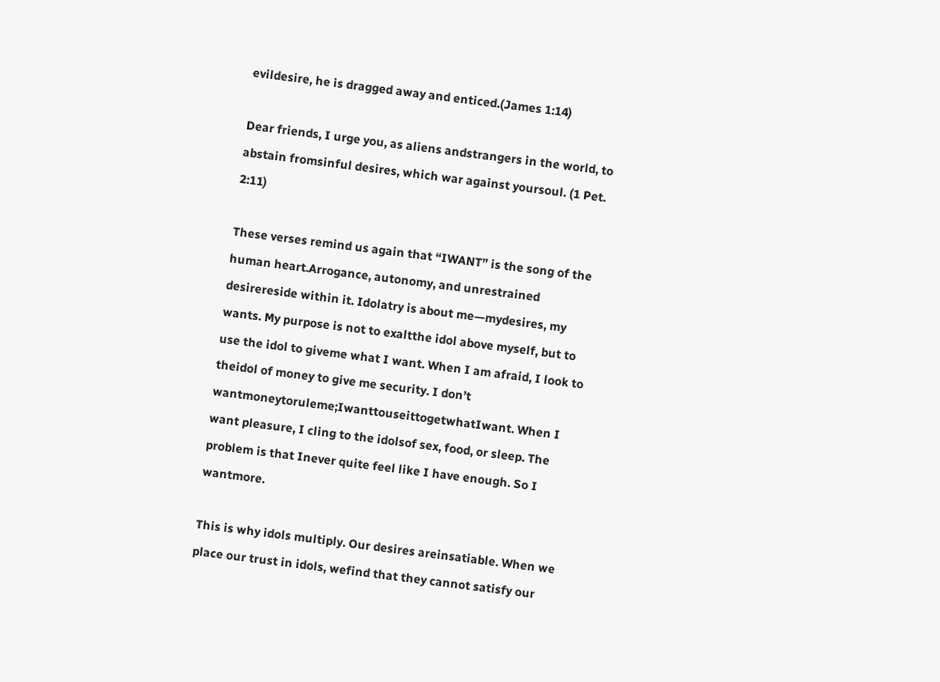evildesire, he is dragged away and enticed.(James 1:14)

Dear friends, I urge you, as aliens andstrangers in the world, to abstain fromsinful desires, which war against yoursoul. (1 Pet. 2:11)

These verses remind us again that “IWANT” is the song of the human heart.Arrogance, autonomy, and unrestrained desirereside within it. Idolatry is about me—mydesires, my wants. My purpose is not to exaltthe idol above myself, but to use the idol to giveme what I want. When I am afraid, I look to theidol of money to give me security. I don’t wantmoneytoruleme;IwanttouseittogetwhatIwant. When I want pleasure, I cling to the idolsof sex, food, or sleep. The problem is that Inever quite feel like I have enough. So I wantmore.

This is why idols multiply. Our desires areinsatiable. When we place our trust in idols, wefind that they cannot satisfy our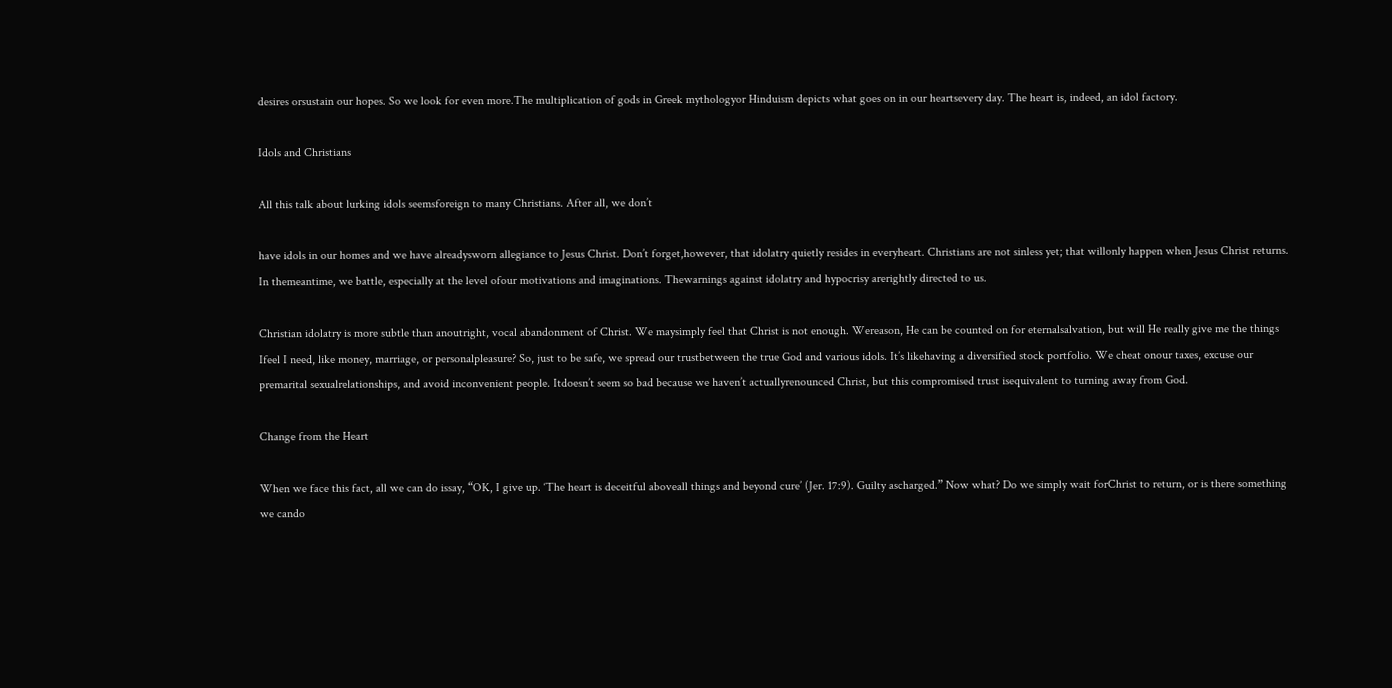desires orsustain our hopes. So we look for even more.The multiplication of gods in Greek mythologyor Hinduism depicts what goes on in our heartsevery day. The heart is, indeed, an idol factory.

Idols and Christians

All this talk about lurking idols seemsforeign to many Christians. After all, we don’t

have idols in our homes and we have alreadysworn allegiance to Jesus Christ. Don’t forget,however, that idolatry quietly resides in everyheart. Christians are not sinless yet; that willonly happen when Jesus Christ returns. In themeantime, we battle, especially at the level ofour motivations and imaginations. Thewarnings against idolatry and hypocrisy arerightly directed to us.

Christian idolatry is more subtle than anoutright, vocal abandonment of Christ. We maysimply feel that Christ is not enough. Wereason, He can be counted on for eternalsalvation, but will He really give me the things Ifeel I need, like money, marriage, or personalpleasure? So, just to be safe, we spread our trustbetween the true God and various idols. It’s likehaving a diversified stock portfolio. We cheat onour taxes, excuse our premarital sexualrelationships, and avoid inconvenient people. Itdoesn’t seem so bad because we haven’t actuallyrenounced Christ, but this compromised trust isequivalent to turning away from God.

Change from the Heart

When we face this fact, all we can do issay, “OK, I give up. ‘The heart is deceitful aboveall things and beyond cure’ (Jer. 17:9). Guilty ascharged.” Now what? Do we simply wait forChrist to return, or is there something we cando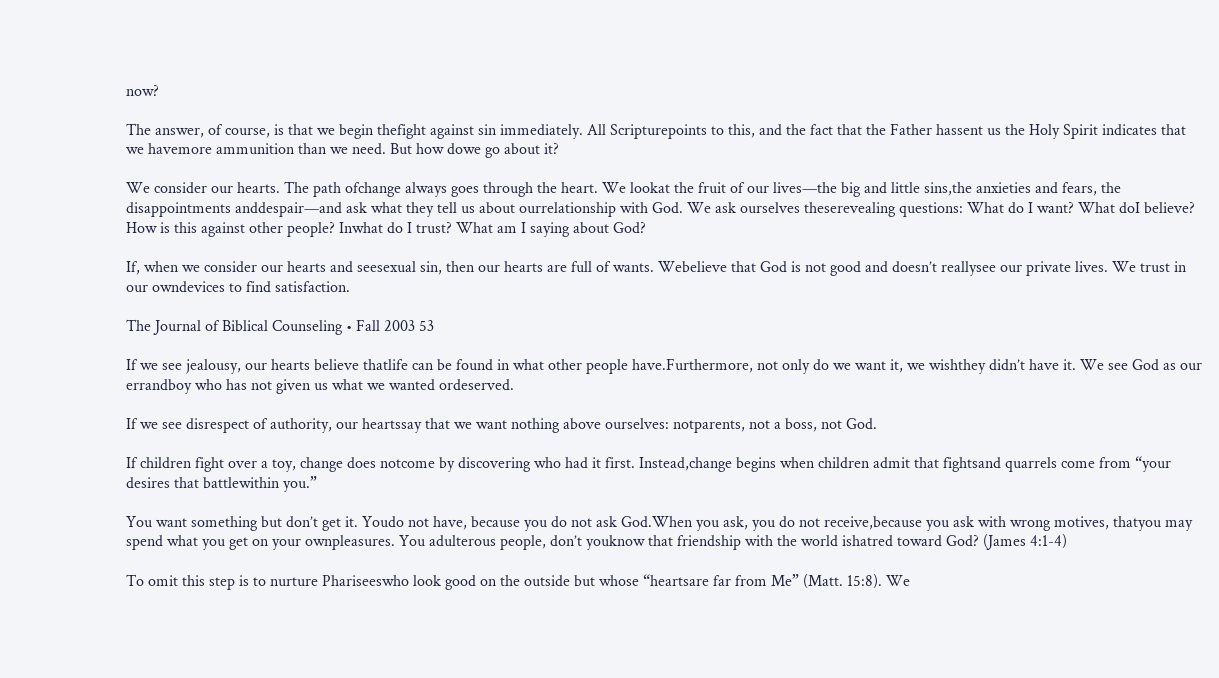now?

The answer, of course, is that we begin thefight against sin immediately. All Scripturepoints to this, and the fact that the Father hassent us the Holy Spirit indicates that we havemore ammunition than we need. But how dowe go about it?

We consider our hearts. The path ofchange always goes through the heart. We lookat the fruit of our lives—the big and little sins,the anxieties and fears, the disappointments anddespair—and ask what they tell us about ourrelationship with God. We ask ourselves theserevealing questions: What do I want? What doI believe? How is this against other people? Inwhat do I trust? What am I saying about God?

If, when we consider our hearts and seesexual sin, then our hearts are full of wants. Webelieve that God is not good and doesn’t reallysee our private lives. We trust in our owndevices to find satisfaction.

The Journal of Biblical Counseling • Fall 2003 53

If we see jealousy, our hearts believe thatlife can be found in what other people have.Furthermore, not only do we want it, we wishthey didn’t have it. We see God as our errandboy who has not given us what we wanted ordeserved.

If we see disrespect of authority, our heartssay that we want nothing above ourselves: notparents, not a boss, not God.

If children fight over a toy, change does notcome by discovering who had it first. Instead,change begins when children admit that fightsand quarrels come from “your desires that battlewithin you.”

You want something but don’t get it. Youdo not have, because you do not ask God.When you ask, you do not receive,because you ask with wrong motives, thatyou may spend what you get on your ownpleasures. You adulterous people, don’t youknow that friendship with the world ishatred toward God? (James 4:1-4)

To omit this step is to nurture Phariseeswho look good on the outside but whose “heartsare far from Me” (Matt. 15:8). We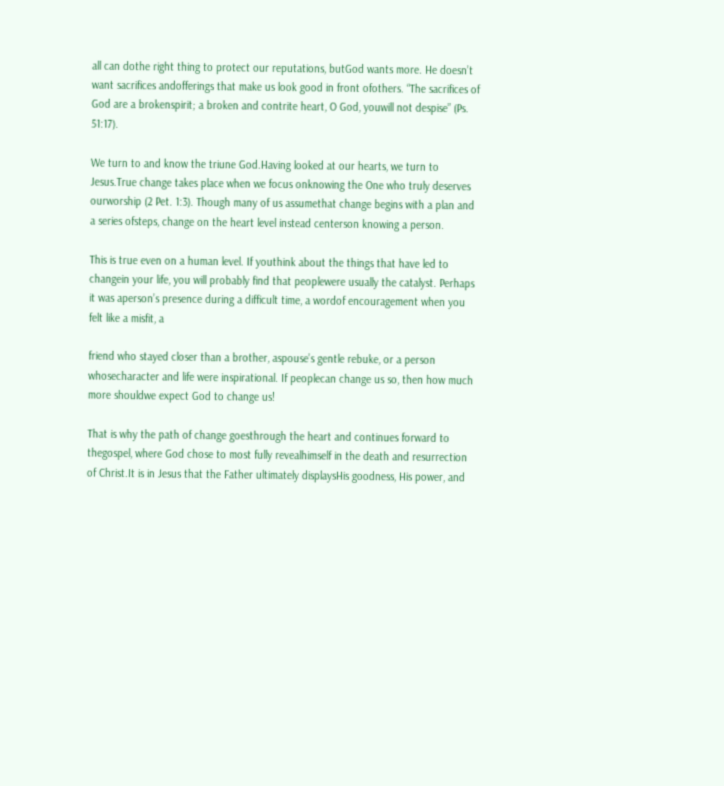all can dothe right thing to protect our reputations, butGod wants more. He doesn’t want sacrifices andofferings that make us look good in front ofothers. “The sacrifices of God are a brokenspirit; a broken and contrite heart, O God, youwill not despise” (Ps. 51:17).

We turn to and know the triune God.Having looked at our hearts, we turn to Jesus.True change takes place when we focus onknowing the One who truly deserves ourworship (2 Pet. 1:3). Though many of us assumethat change begins with a plan and a series ofsteps, change on the heart level instead centerson knowing a person.

This is true even on a human level. If youthink about the things that have led to changein your life, you will probably find that peoplewere usually the catalyst. Perhaps it was aperson’s presence during a difficult time, a wordof encouragement when you felt like a misfit, a

friend who stayed closer than a brother, aspouse’s gentle rebuke, or a person whosecharacter and life were inspirational. If peoplecan change us so, then how much more shouldwe expect God to change us!

That is why the path of change goesthrough the heart and continues forward to thegospel, where God chose to most fully revealhimself in the death and resurrection of Christ.It is in Jesus that the Father ultimately displaysHis goodness, His power, and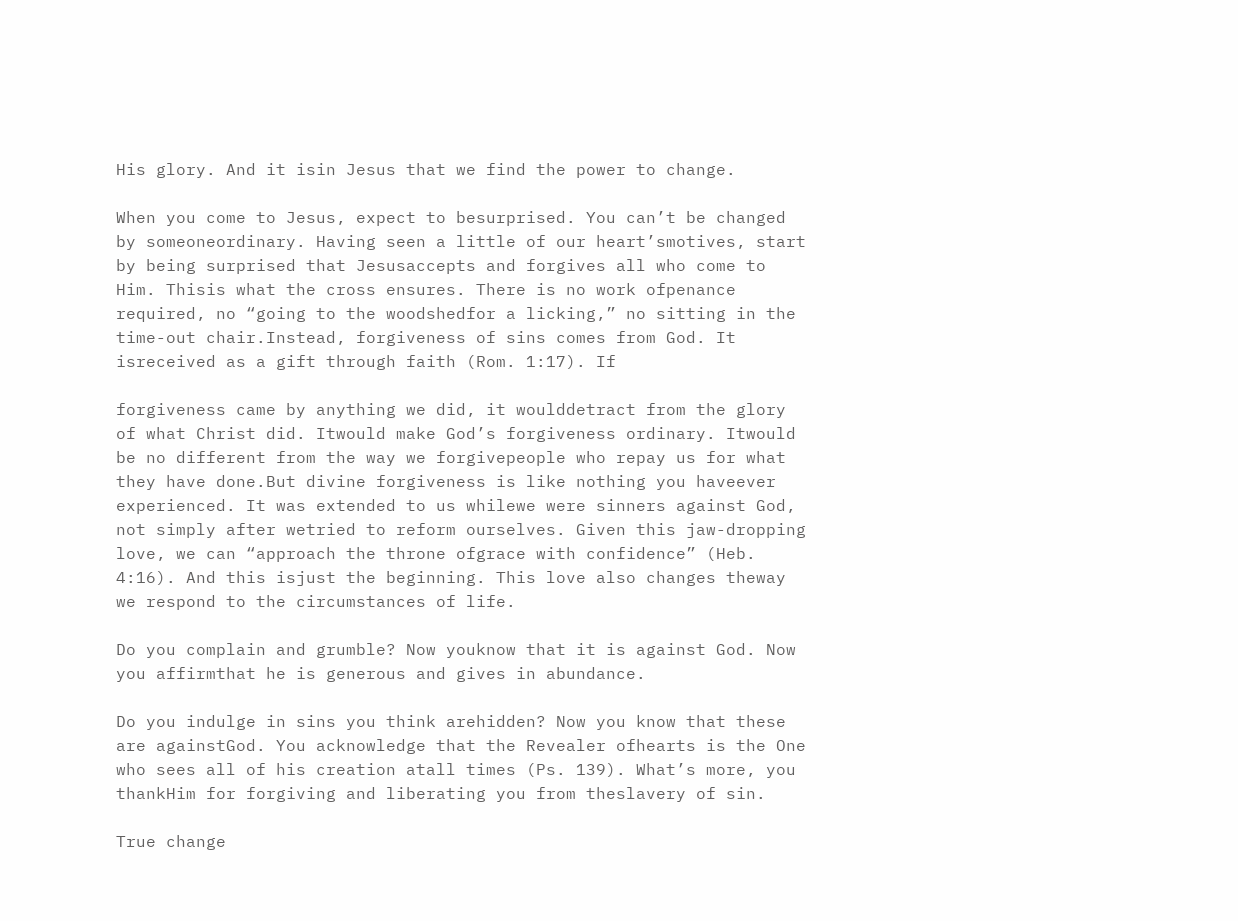His glory. And it isin Jesus that we find the power to change.

When you come to Jesus, expect to besurprised. You can’t be changed by someoneordinary. Having seen a little of our heart’smotives, start by being surprised that Jesusaccepts and forgives all who come to Him. Thisis what the cross ensures. There is no work ofpenance required, no “going to the woodshedfor a licking,” no sitting in the time-out chair.Instead, forgiveness of sins comes from God. It isreceived as a gift through faith (Rom. 1:17). If

forgiveness came by anything we did, it woulddetract from the glory of what Christ did. Itwould make God’s forgiveness ordinary. Itwould be no different from the way we forgivepeople who repay us for what they have done.But divine forgiveness is like nothing you haveever experienced. It was extended to us whilewe were sinners against God, not simply after wetried to reform ourselves. Given this jaw-dropping love, we can “approach the throne ofgrace with confidence” (Heb. 4:16). And this isjust the beginning. This love also changes theway we respond to the circumstances of life.

Do you complain and grumble? Now youknow that it is against God. Now you affirmthat he is generous and gives in abundance.

Do you indulge in sins you think arehidden? Now you know that these are againstGod. You acknowledge that the Revealer ofhearts is the One who sees all of his creation atall times (Ps. 139). What’s more, you thankHim for forgiving and liberating you from theslavery of sin.

True change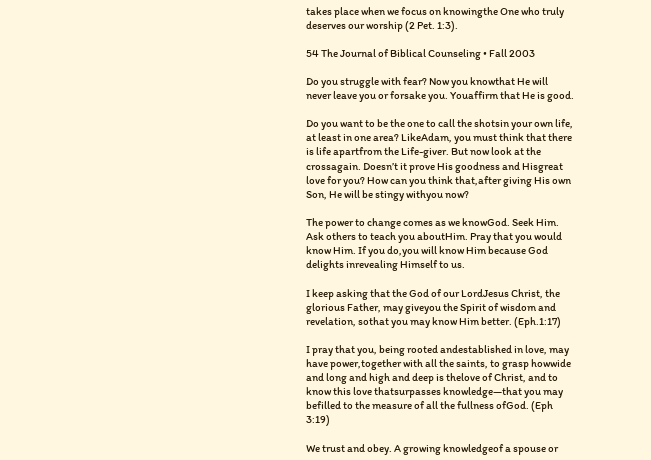takes place when we focus on knowingthe One who truly deserves our worship (2 Pet. 1:3).

54 The Journal of Biblical Counseling • Fall 2003

Do you struggle with fear? Now you knowthat He will never leave you or forsake you. Youaffirm that He is good.

Do you want to be the one to call the shotsin your own life, at least in one area? LikeAdam, you must think that there is life apartfrom the Life-giver. But now look at the crossagain. Doesn’t it prove His goodness and Hisgreat love for you? How can you think that,after giving His own Son, He will be stingy withyou now?

The power to change comes as we knowGod. Seek Him. Ask others to teach you aboutHim. Pray that you would know Him. If you do,you will know Him because God delights inrevealing Himself to us.

I keep asking that the God of our LordJesus Christ, the glorious Father, may giveyou the Spirit of wisdom and revelation, sothat you may know Him better. (Eph.1:17)

I pray that you, being rooted andestablished in love, may have power,together with all the saints, to grasp howwide and long and high and deep is thelove of Christ, and to know this love thatsurpasses knowledge—that you may befilled to the measure of all the fullness ofGod. (Eph 3:19)

We trust and obey. A growing knowledgeof a spouse or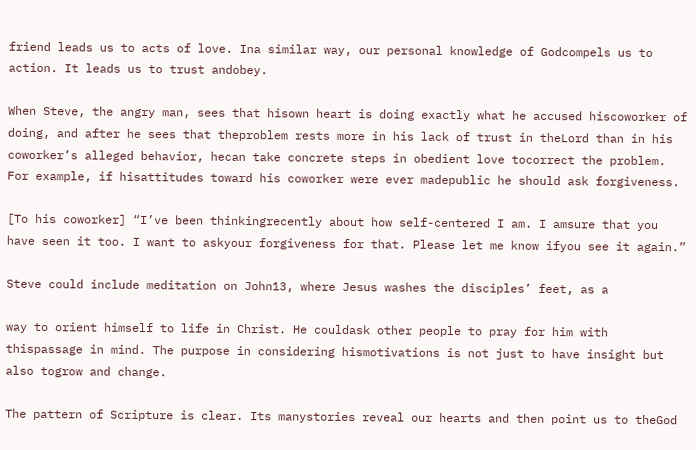friend leads us to acts of love. Ina similar way, our personal knowledge of Godcompels us to action. It leads us to trust andobey.

When Steve, the angry man, sees that hisown heart is doing exactly what he accused hiscoworker of doing, and after he sees that theproblem rests more in his lack of trust in theLord than in his coworker’s alleged behavior, hecan take concrete steps in obedient love tocorrect the problem. For example, if hisattitudes toward his coworker were ever madepublic he should ask forgiveness.

[To his coworker] “I’ve been thinkingrecently about how self-centered I am. I amsure that you have seen it too. I want to askyour forgiveness for that. Please let me know ifyou see it again.”

Steve could include meditation on John13, where Jesus washes the disciples’ feet, as a

way to orient himself to life in Christ. He couldask other people to pray for him with thispassage in mind. The purpose in considering hismotivations is not just to have insight but also togrow and change.

The pattern of Scripture is clear. Its manystories reveal our hearts and then point us to theGod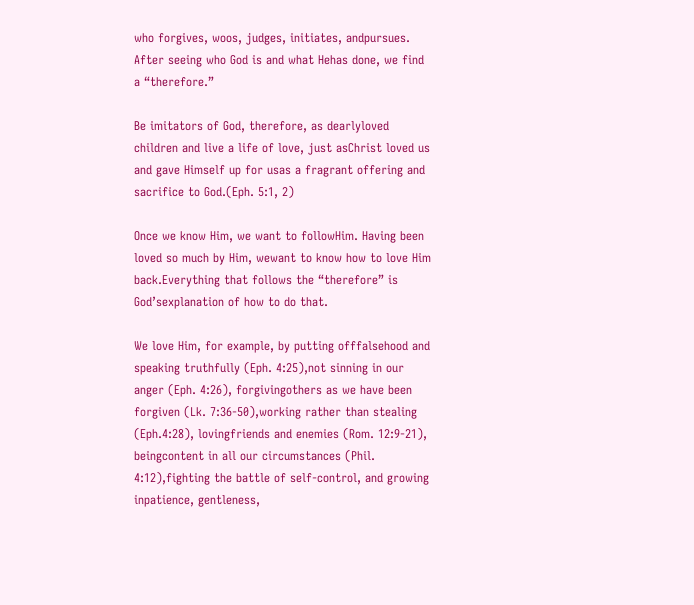who forgives, woos, judges, initiates, andpursues. After seeing who God is and what Hehas done, we find a “therefore.”

Be imitators of God, therefore, as dearlyloved children and live a life of love, just asChrist loved us and gave Himself up for usas a fragrant offering and sacrifice to God.(Eph. 5:1, 2)

Once we know Him, we want to followHim. Having been loved so much by Him, wewant to know how to love Him back.Everything that follows the “therefore” is God’sexplanation of how to do that.

We love Him, for example, by putting offfalsehood and speaking truthfully (Eph. 4:25),not sinning in our anger (Eph. 4:26), forgivingothers as we have been forgiven (Lk. 7:36-50),working rather than stealing (Eph.4:28), lovingfriends and enemies (Rom. 12:9-21), beingcontent in all our circumstances (Phil. 4:12),fighting the battle of self-control, and growing inpatience, gentleness,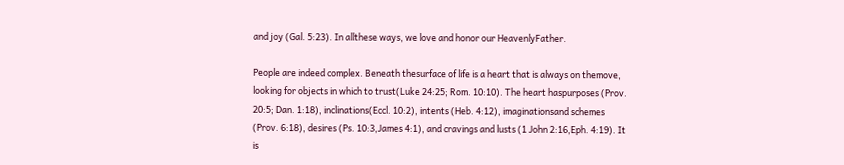and joy (Gal. 5:23). In allthese ways, we love and honor our HeavenlyFather.

People are indeed complex. Beneath thesurface of life is a heart that is always on themove, looking for objects in which to trust(Luke 24:25; Rom. 10:10). The heart haspurposes (Prov. 20:5; Dan. 1:18), inclinations(Eccl. 10:2), intents (Heb. 4:12), imaginationsand schemes (Prov. 6:18), desires (Ps. 10:3,James 4:1), and cravings and lusts (1 John 2:16,Eph. 4:19). It is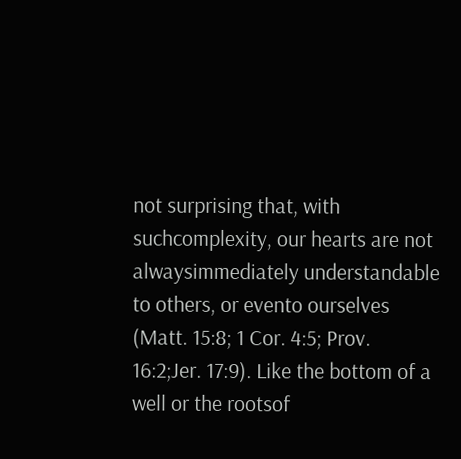not surprising that, with suchcomplexity, our hearts are not alwaysimmediately understandable to others, or evento ourselves (Matt. 15:8; 1 Cor. 4:5; Prov. 16:2;Jer. 17:9). Like the bottom of a well or the rootsof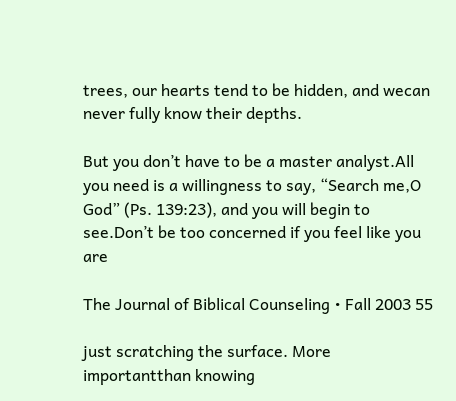trees, our hearts tend to be hidden, and wecan never fully know their depths.

But you don’t have to be a master analyst.All you need is a willingness to say, “Search me,O God” (Ps. 139:23), and you will begin to see.Don’t be too concerned if you feel like you are

The Journal of Biblical Counseling • Fall 2003 55

just scratching the surface. More importantthan knowing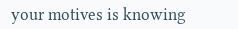your motives is knowing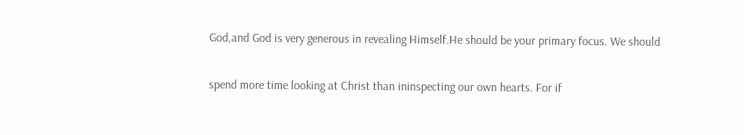God,and God is very generous in revealing Himself.He should be your primary focus. We should

spend more time looking at Christ than ininspecting our own hearts. For if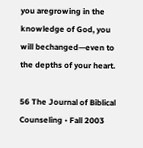you aregrowing in the knowledge of God, you will bechanged—even to the depths of your heart.

56 The Journal of Biblical Counseling • Fall 2003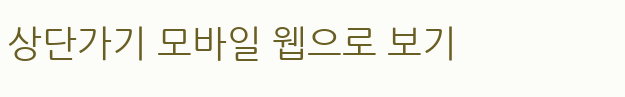상단가기 모바일 웹으로 보기